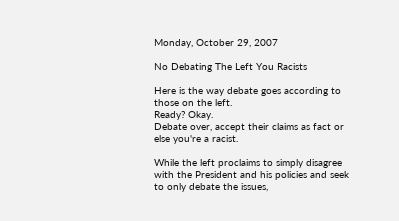Monday, October 29, 2007

No Debating The Left You Racists

Here is the way debate goes according to those on the left.
Ready? Okay.
Debate over, accept their claims as fact or else you're a racist.

While the left proclaims to simply disagree with the President and his policies and seek to only debate the issues,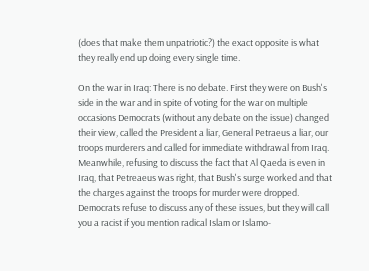(does that make them unpatriotic?) the exact opposite is what they really end up doing every single time.

On the war in Iraq: There is no debate. First they were on Bush's side in the war and in spite of voting for the war on multiple occasions Democrats (without any debate on the issue) changed their view, called the President a liar, General Petraeus a liar, our troops murderers and called for immediate withdrawal from Iraq. Meanwhile, refusing to discuss the fact that Al Qaeda is even in Iraq, that Petreaeus was right, that Bush's surge worked and that the charges against the troops for murder were dropped.
Democrats refuse to discuss any of these issues, but they will call you a racist if you mention radical Islam or Islamo-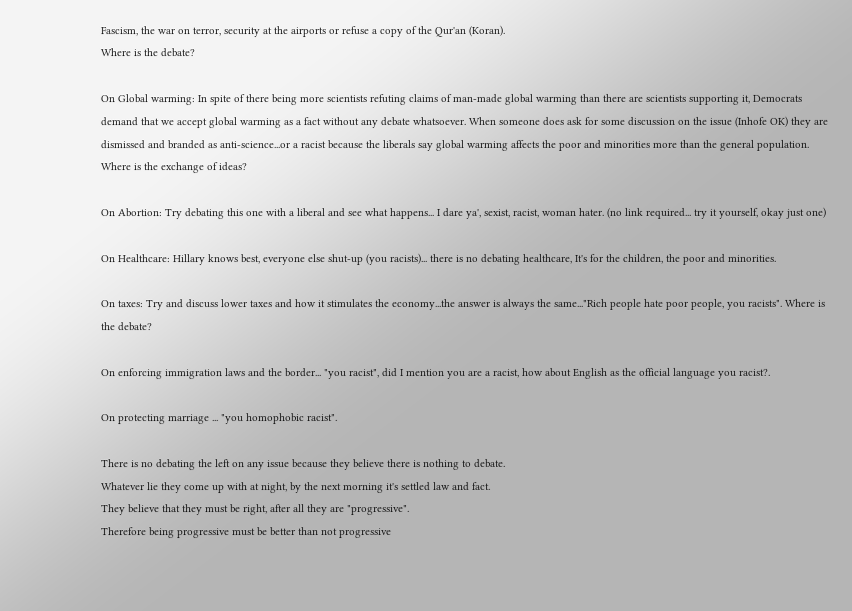Fascism, the war on terror, security at the airports or refuse a copy of the Qur'an (Koran).
Where is the debate?

On Global warming: In spite of there being more scientists refuting claims of man-made global warming than there are scientists supporting it, Democrats demand that we accept global warming as a fact without any debate whatsoever. When someone does ask for some discussion on the issue (Inhofe OK) they are dismissed and branded as anti-science...or a racist because the liberals say global warming affects the poor and minorities more than the general population.
Where is the exchange of ideas?

On Abortion: Try debating this one with a liberal and see what happens... I dare ya', sexist, racist, woman hater. (no link required... try it yourself, okay just one)

On Healthcare: Hillary knows best, everyone else shut-up (you racists)... there is no debating healthcare, It's for the children, the poor and minorities.

On taxes: Try and discuss lower taxes and how it stimulates the economy...the answer is always the same..."Rich people hate poor people, you racists". Where is the debate?

On enforcing immigration laws and the border... "you racist", did I mention you are a racist, how about English as the official language you racist?.

On protecting marriage ... "you homophobic racist".

There is no debating the left on any issue because they believe there is nothing to debate.
Whatever lie they come up with at night, by the next morning it's settled law and fact.
They believe that they must be right, after all they are "progressive".
Therefore being progressive must be better than not progressive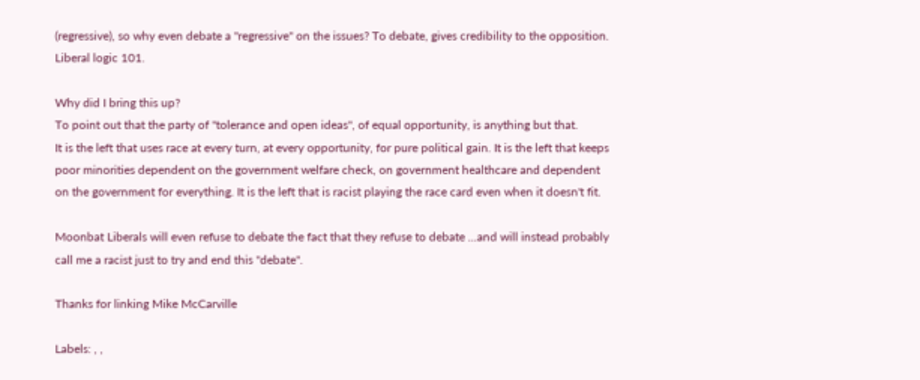(regressive), so why even debate a "regressive" on the issues? To debate, gives credibility to the opposition.
Liberal logic 101.

Why did I bring this up?
To point out that the party of "tolerance and open ideas", of equal opportunity, is anything but that.
It is the left that uses race at every turn, at every opportunity, for pure political gain. It is the left that keeps poor minorities dependent on the government welfare check, on government healthcare and dependent on the government for everything. It is the left that is racist playing the race card even when it doesn't fit.

Moonbat Liberals will even refuse to debate the fact that they refuse to debate ...and will instead probably call me a racist just to try and end this "debate".

Thanks for linking Mike McCarville

Labels: , ,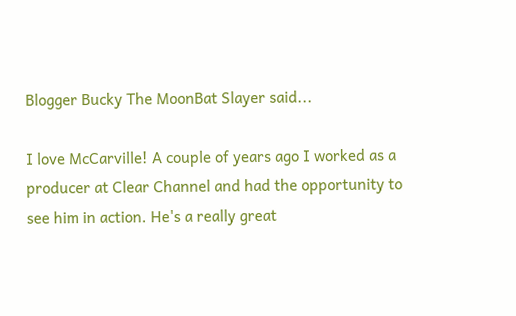Blogger Bucky The MoonBat Slayer said...

I love McCarville! A couple of years ago I worked as a producer at Clear Channel and had the opportunity to see him in action. He's a really great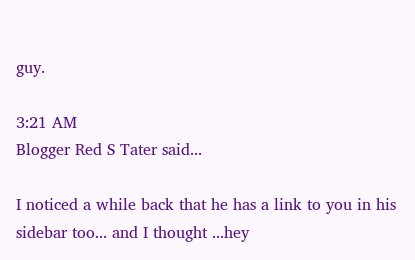guy.

3:21 AM
Blogger Red S Tater said...

I noticed a while back that he has a link to you in his sidebar too... and I thought ...hey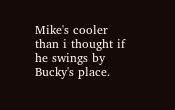Mike's cooler than i thought if he swings by Bucky's place.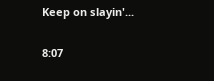Keep on slayin'...

8:07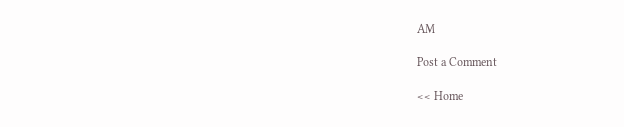AM

Post a Comment

<< Home